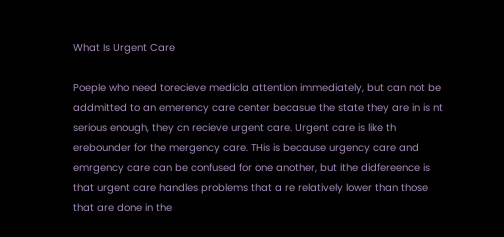What Is Urgent Care

Poeple who need torecieve medicla attention immediately, but can not be addmitted to an emerency care center becasue the state they are in is nt serious enough, they cn recieve urgent care. Urgent care is like th erebounder for the mergency care. THis is because urgency care and emrgency care can be confused for one another, but ithe didfereence is that urgent care handles problems that a re relatively lower than those that are done in the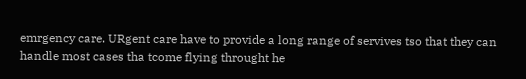emrgency care. URgent care have to provide a long range of servives tso that they can handle most cases tha tcome flying throught he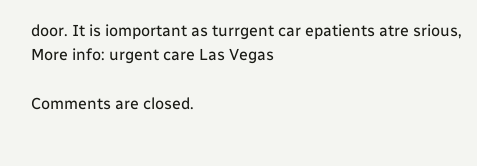door. It is iomportant as turrgent car epatients atre srious, More info: urgent care Las Vegas

Comments are closed.